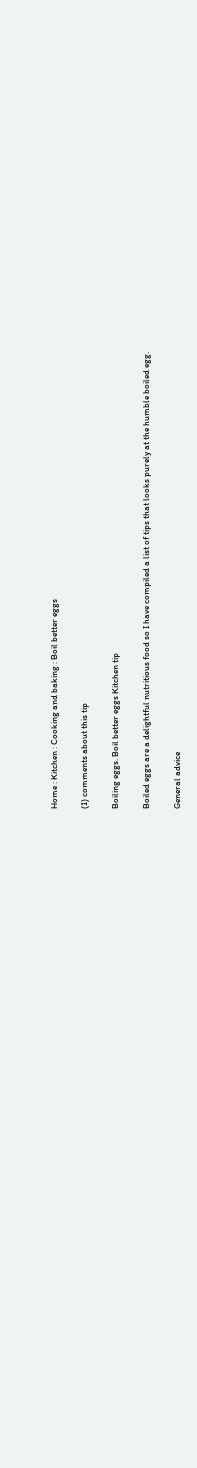Home : Kitchen : Cooking and baking : Boil better eggs

(1) comments about this tip

Boiling eggs. Boil better eggs Kitchen tip

Boiled eggs are a delightful nutritious food so I have compiled a list of tips that looks purely at the humble boiled egg.

General advice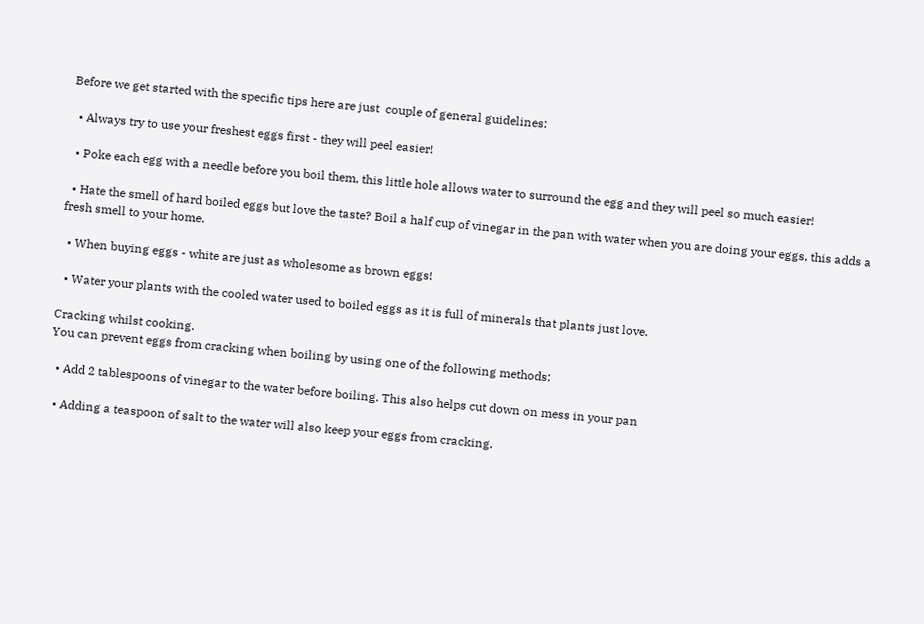Before we get started with the specific tips here are just  couple of general guidelines:

  • Always try to use your freshest eggs first - they will peel easier!

  • Poke each egg with a needle before you boil them, this little hole allows water to surround the egg and they will peel so much easier!

  • Hate the smell of hard boiled eggs but love the taste? Boil a half cup of vinegar in the pan with water when you are doing your eggs, this adds a fresh smell to your home.

  • When buying eggs - white are just as wholesome as brown eggs!

  • Water your plants with the cooled water used to boiled eggs as it is full of minerals that plants just love.

Cracking whilst cooking.
You can prevent eggs from cracking when boiling by using one of the following methods:

  • Add 2 tablespoons of vinegar to the water before boiling. This also helps cut down on mess in your pan

  • Adding a teaspoon of salt to the water will also keep your eggs from cracking.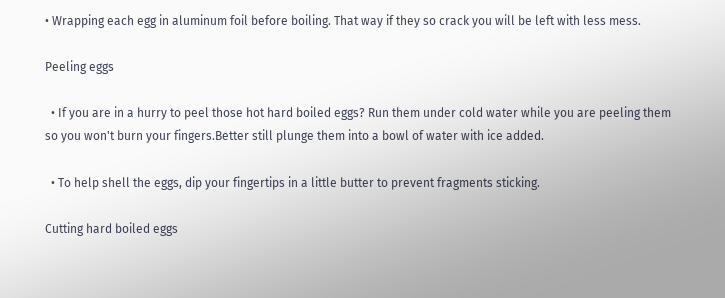• Wrapping each egg in aluminum foil before boiling. That way if they so crack you will be left with less mess.

Peeling eggs

  • If you are in a hurry to peel those hot hard boiled eggs? Run them under cold water while you are peeling them so you won't burn your fingers.Better still plunge them into a bowl of water with ice added.

  • To help shell the eggs, dip your fingertips in a little butter to prevent fragments sticking.

Cutting hard boiled eggs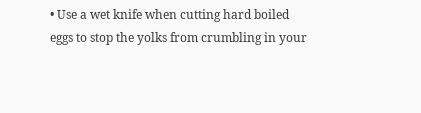• Use a wet knife when cutting hard boiled eggs to stop the yolks from crumbling in your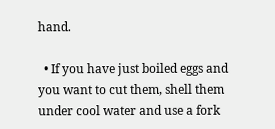hand.

  • If you have just boiled eggs and you want to cut them, shell them under cool water and use a fork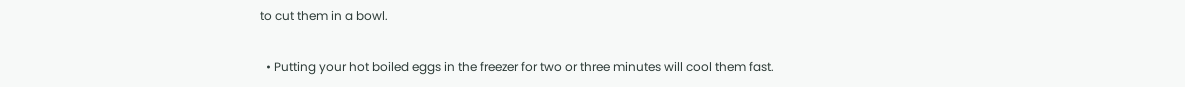to cut them in a bowl.

  • Putting your hot boiled eggs in the freezer for two or three minutes will cool them fast.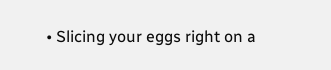• Slicing your eggs right on a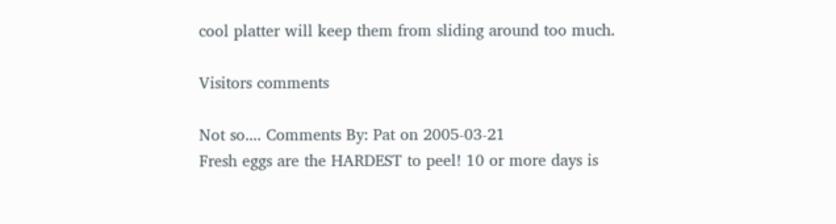cool platter will keep them from sliding around too much.

Visitors comments

Not so.... Comments By: Pat on 2005-03-21
Fresh eggs are the HARDEST to peel! 10 or more days is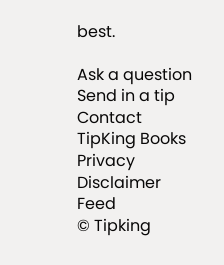best.

Ask a question Send in a tip Contact TipKing Books Privacy Disclaimer Feed
© Tipking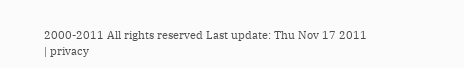2000-2011 All rights reserved Last update: Thu Nov 17 2011
| privacy